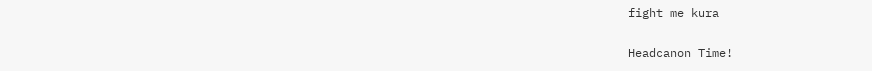fight me kura

Headcanon Time!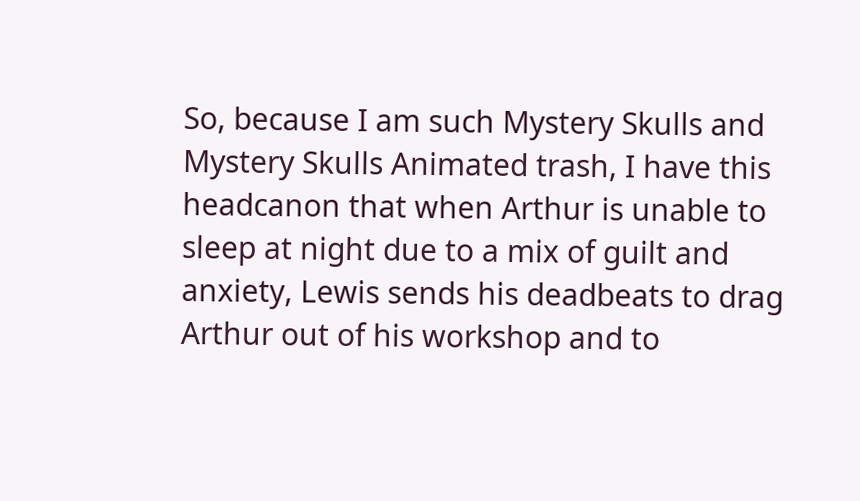So, because I am such Mystery Skulls and Mystery Skulls Animated trash, I have this headcanon that when Arthur is unable to sleep at night due to a mix of guilt and anxiety, Lewis sends his deadbeats to drag Arthur out of his workshop and to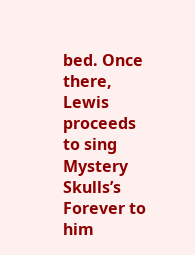bed. Once there, Lewis proceeds to sing Mystery Skulls’s Forever to him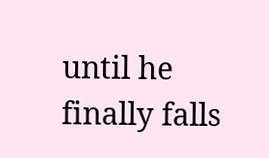until he finally falls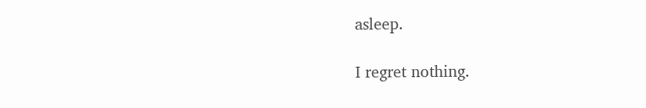asleep.

I regret nothing.